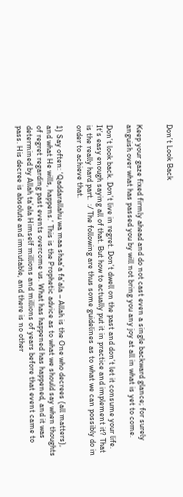Don’t Look Back


Keep your gaze fixed firmly ahead and do not cast even a single backward glance; for surely anguish over what has passed you by will not bring you any joy at all in what is yet to come.

Don’t look back. Don’t live in regret. Don’t dwell on the past and don’t let it consume your life. It’s easy enough saying all of that. But how to actually put it in practice and implement it? That is the really hard part.  :/ The following are thus some guidelines as to what we can possibly do in order to achieve that.

1) Say often: ‘Qaddarallahu wa maa shaa’a fa’ala – Allah is the One who decrees (all matters), and what He wills, happens.‘ This is the Prophetic advice as to what we should say when thoughts of regret regarding past events overcome us. What has happened has happened, and it was determined by Allah ta’ala Himself millions and millions of years before that event came to pass. His decree is absolute and immutable, and there is no other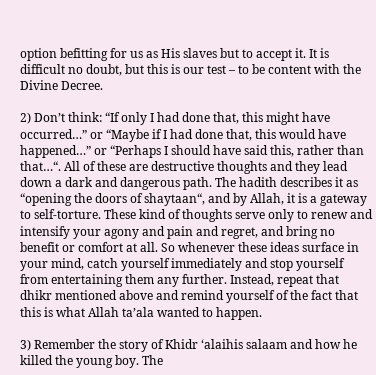option befitting for us as His slaves but to accept it. It is difficult no doubt, but this is our test – to be content with the Divine Decree.

2) Don’t think: “If only I had done that, this might have occurred…” or “Maybe if I had done that, this would have happened…” or “Perhaps I should have said this, rather than that…“. All of these are destructive thoughts and they lead down a dark and dangerous path. The hadith describes it as “opening the doors of shaytaan“, and by Allah, it is a gateway to self-torture. These kind of thoughts serve only to renew and intensify your agony and pain and regret, and bring no benefit or comfort at all. So whenever these ideas surface in your mind, catch yourself immediately and stop yourself from entertaining them any further. Instead, repeat that dhikr mentioned above and remind yourself of the fact that this is what Allah ta’ala wanted to happen.

3) Remember the story of Khidr ‘alaihis salaam and how he killed the young boy. The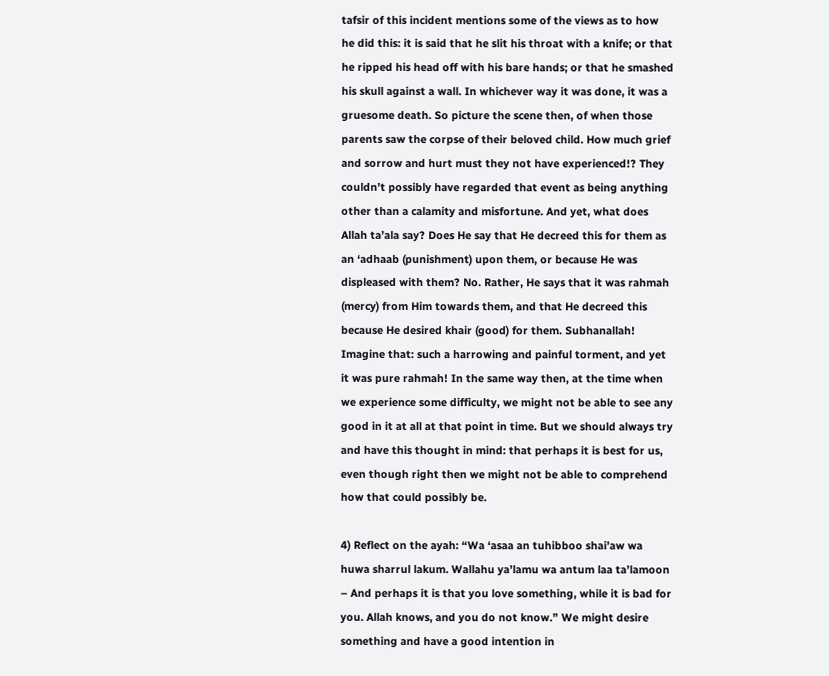tafsir of this incident mentions some of the views as to how he did this: it is said that he slit his throat with a knife; or that he ripped his head off with his bare hands; or that he smashed his skull against a wall. In whichever way it was done, it was a gruesome death. So picture the scene then, of when those parents saw the corpse of their beloved child. How much grief and sorrow and hurt must they not have experienced!? They couldn’t possibly have regarded that event as being anything other than a calamity and misfortune. And yet, what does Allah ta’ala say? Does He say that He decreed this for them as an ‘adhaab (punishment) upon them, or because He was displeased with them? No. Rather, He says that it was rahmah (mercy) from Him towards them, and that He decreed this because He desired khair (good) for them. Subhanallah! Imagine that: such a harrowing and painful torment, and yet it was pure rahmah! In the same way then, at the time when we experience some difficulty, we might not be able to see any good in it at all at that point in time. But we should always try and have this thought in mind: that perhaps it is best for us, even though right then we might not be able to comprehend how that could possibly be.

4) Reflect on the ayah: “Wa ‘asaa an tuhibboo shai’aw wa huwa sharrul lakum. Wallahu ya’lamu wa antum laa ta’lamoon – And perhaps it is that you love something, while it is bad for you. Allah knows, and you do not know.” We might desire something and have a good intention in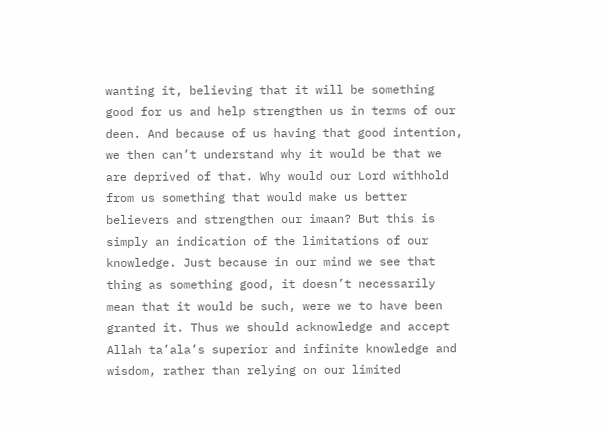wanting it, believing that it will be something good for us and help strengthen us in terms of our deen. And because of us having that good intention, we then can’t understand why it would be that we are deprived of that. Why would our Lord withhold from us something that would make us better believers and strengthen our imaan? But this is simply an indication of the limitations of our knowledge. Just because in our mind we see that thing as something good, it doesn’t necessarily mean that it would be such, were we to have been granted it. Thus we should acknowledge and accept Allah ta’ala’s superior and infinite knowledge and wisdom, rather than relying on our limited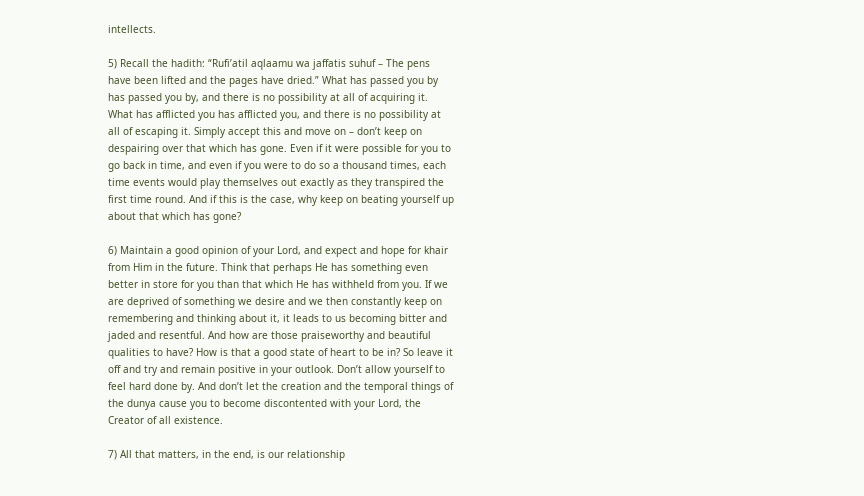intellects.

5) Recall the hadith: “Rufi’atil aqlaamu wa jaffatis suhuf – The pens have been lifted and the pages have dried.” What has passed you by has passed you by, and there is no possibility at all of acquiring it. What has afflicted you has afflicted you, and there is no possibility at all of escaping it. Simply accept this and move on – don’t keep on despairing over that which has gone. Even if it were possible for you to go back in time, and even if you were to do so a thousand times, each time events would play themselves out exactly as they transpired the first time round. And if this is the case, why keep on beating yourself up about that which has gone?

6) Maintain a good opinion of your Lord, and expect and hope for khair from Him in the future. Think that perhaps He has something even better in store for you than that which He has withheld from you. If we are deprived of something we desire and we then constantly keep on remembering and thinking about it, it leads to us becoming bitter and jaded and resentful. And how are those praiseworthy and beautiful qualities to have? How is that a good state of heart to be in? So leave it off and try and remain positive in your outlook. Don’t allow yourself to feel hard done by. And don’t let the creation and the temporal things of the dunya cause you to become discontented with your Lord, the Creator of all existence.

7) All that matters, in the end, is our relationship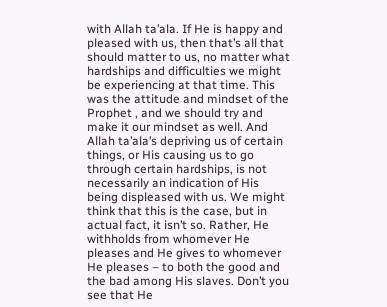with Allah ta’ala. If He is happy and pleased with us, then that’s all that should matter to us, no matter what hardships and difficulties we might be experiencing at that time. This was the attitude and mindset of the Prophet , and we should try and make it our mindset as well. And Allah ta’ala’s depriving us of certain things, or His causing us to go through certain hardships, is not necessarily an indication of His being displeased with us. We might think that this is the case, but in actual fact, it isn’t so. Rather, He withholds from whomever He pleases and He gives to whomever He pleases – to both the good and the bad among His slaves. Don’t you see that He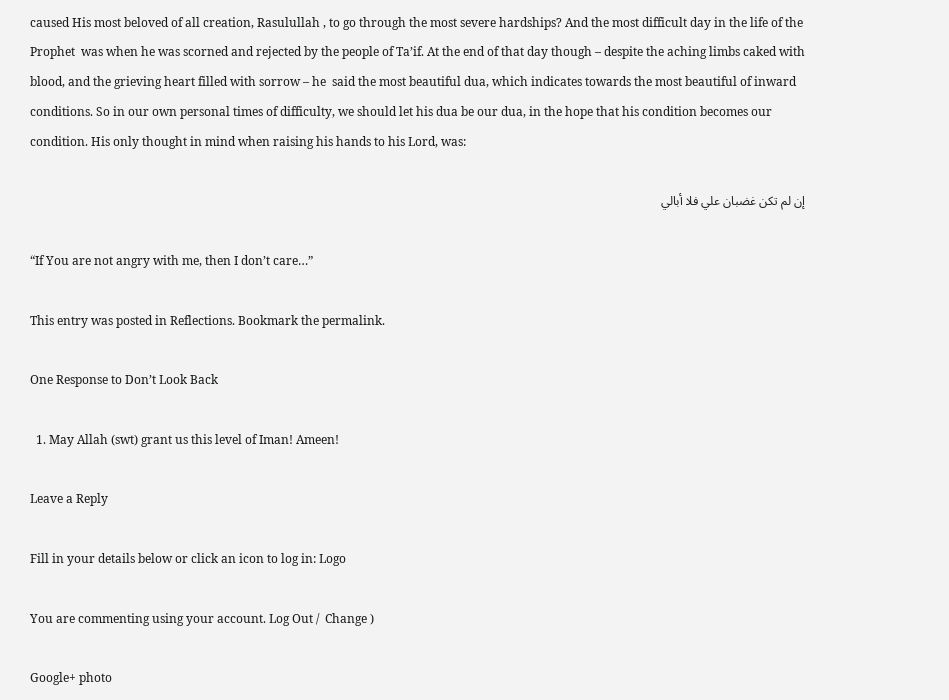caused His most beloved of all creation, Rasulullah , to go through the most severe hardships? And the most difficult day in the life of the Prophet  was when he was scorned and rejected by the people of Ta’if. At the end of that day though – despite the aching limbs caked with blood, and the grieving heart filled with sorrow – he  said the most beautiful dua, which indicates towards the most beautiful of inward conditions. So in our own personal times of difficulty, we should let his dua be our dua, in the hope that his condition becomes our condition. His only thought in mind when raising his hands to his Lord, was:

إن لم تكن غضبان علي فلا أبالي

“If You are not angry with me, then I don’t care…”

This entry was posted in Reflections. Bookmark the permalink.

One Response to Don’t Look Back

  1. May Allah (swt) grant us this level of Iman! Ameen!

Leave a Reply

Fill in your details below or click an icon to log in: Logo

You are commenting using your account. Log Out /  Change )

Google+ photo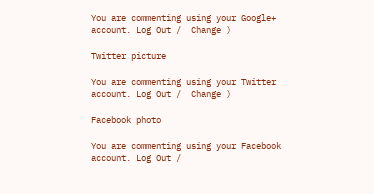You are commenting using your Google+ account. Log Out /  Change )

Twitter picture

You are commenting using your Twitter account. Log Out /  Change )

Facebook photo

You are commenting using your Facebook account. Log Out /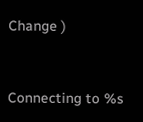Change )


Connecting to %s